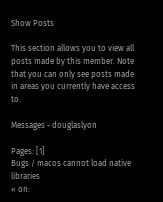Show Posts

This section allows you to view all posts made by this member. Note that you can only see posts made in areas you currently have access to.

Messages - douglaslyon

Pages: [1]
Bugs / macos cannot load native libraries
« on: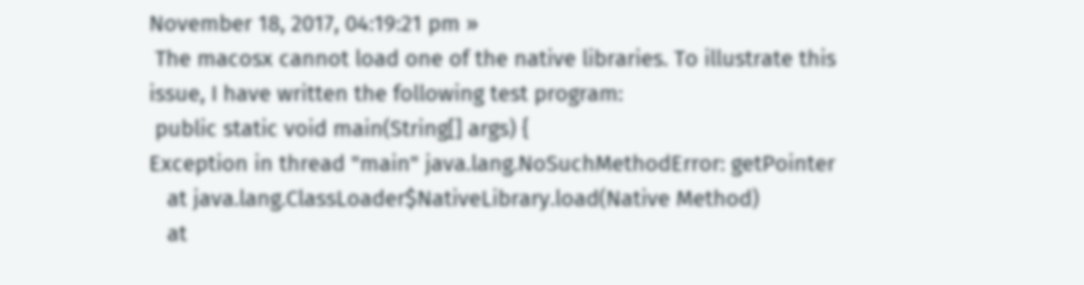November 18, 2017, 04:19:21 pm »
 The macosx cannot load one of the native libraries. To illustrate this issue, I have written the following test program:
 public static void main(String[] args) {
Exception in thread "main" java.lang.NoSuchMethodError: getPointer
   at java.lang.ClassLoader$NativeLibrary.load(Native Method)
   at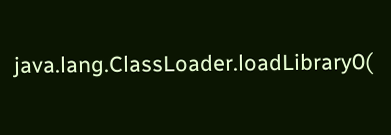java.lang.ClassLoader.loadLibrary0(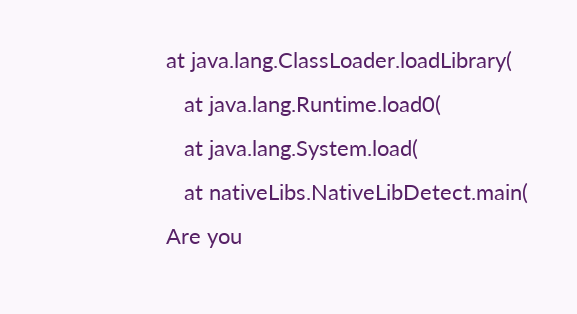at java.lang.ClassLoader.loadLibrary(
   at java.lang.Runtime.load0(
   at java.lang.System.load(
   at nativeLibs.NativeLibDetect.main(
Are you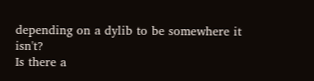depending on a dylib to be somewhere it isn't?
Is there a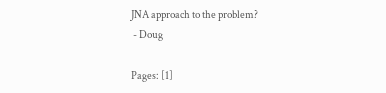JNA approach to the problem?
 - Doug

Pages: [1]